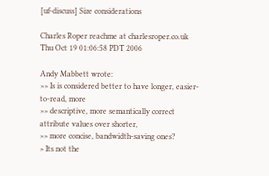[uf-discuss] Size considerations

Charles Roper reachme at charlesroper.co.uk
Thu Oct 19 01:06:58 PDT 2006

Andy Mabbett wrote:
>> Is is considered better to have longer, easier-to-read, more
>> descriptive, more semantically correct attribute values over shorter,
>> more concise, bandwidth-saving ones?
> Its not the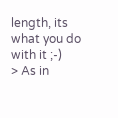length, its what you do with it ;-)
> As in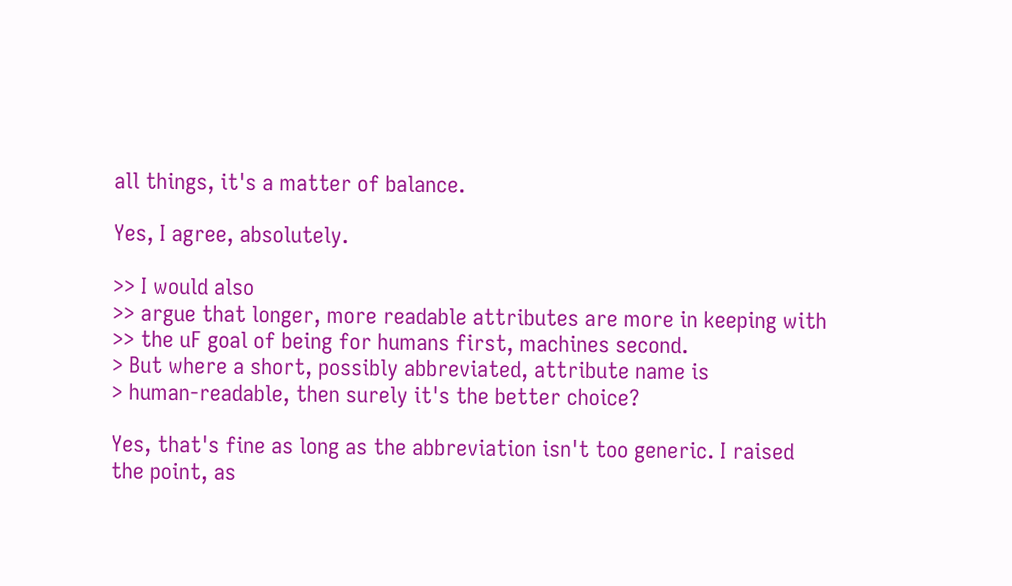all things, it's a matter of balance.

Yes, I agree, absolutely.

>> I would also
>> argue that longer, more readable attributes are more in keeping with
>> the uF goal of being for humans first, machines second.
> But where a short, possibly abbreviated, attribute name is
> human-readable, then surely it's the better choice?

Yes, that's fine as long as the abbreviation isn't too generic. I raised
the point, as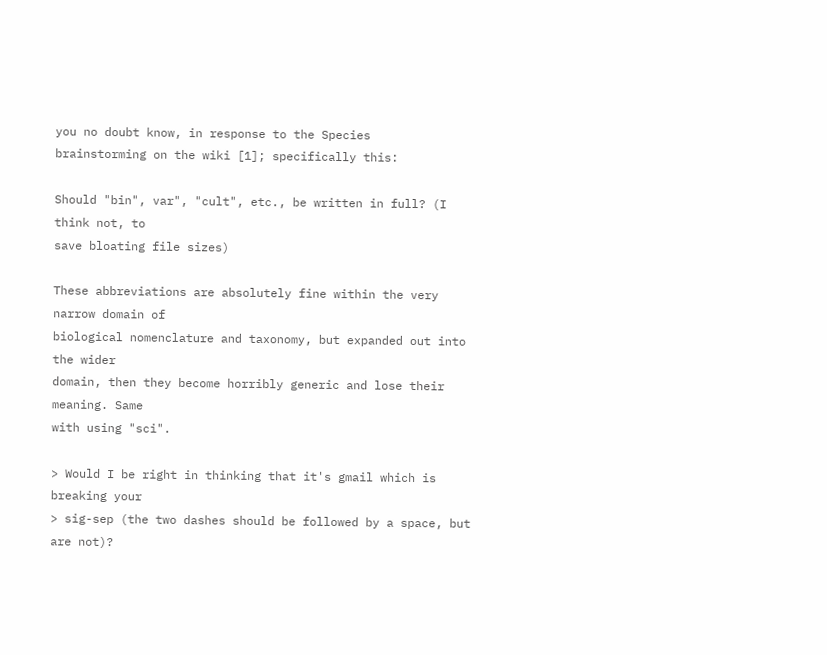you no doubt know, in response to the Species
brainstorming on the wiki [1]; specifically this:

Should "bin", var", "cult", etc., be written in full? (I think not, to
save bloating file sizes)

These abbreviations are absolutely fine within the very narrow domain of
biological nomenclature and taxonomy, but expanded out into the wider
domain, then they become horribly generic and lose their meaning. Same
with using "sci".

> Would I be right in thinking that it's gmail which is breaking your
> sig-sep (the two dashes should be followed by a space, but are not)?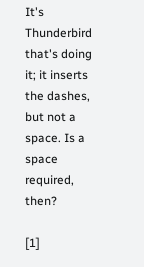It's Thunderbird that's doing it; it inserts the dashes, but not a
space. Is a space required, then?

[1]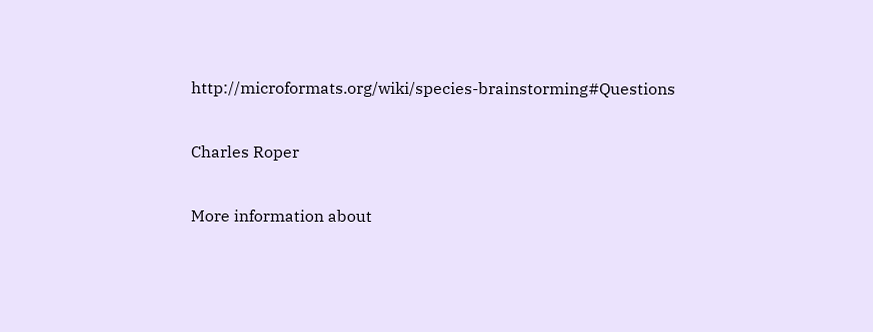http://microformats.org/wiki/species-brainstorming#Questions

Charles Roper

More information about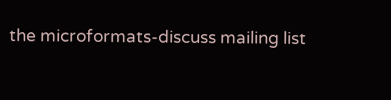the microformats-discuss mailing list